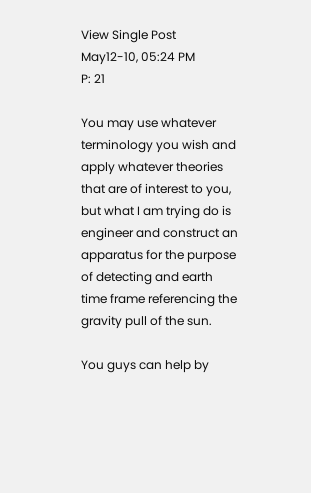View Single Post
May12-10, 05:24 PM
P: 21

You may use whatever terminology you wish and apply whatever theories that are of interest to you, but what I am trying do is engineer and construct an apparatus for the purpose of detecting and earth time frame referencing the gravity pull of the sun.

You guys can help by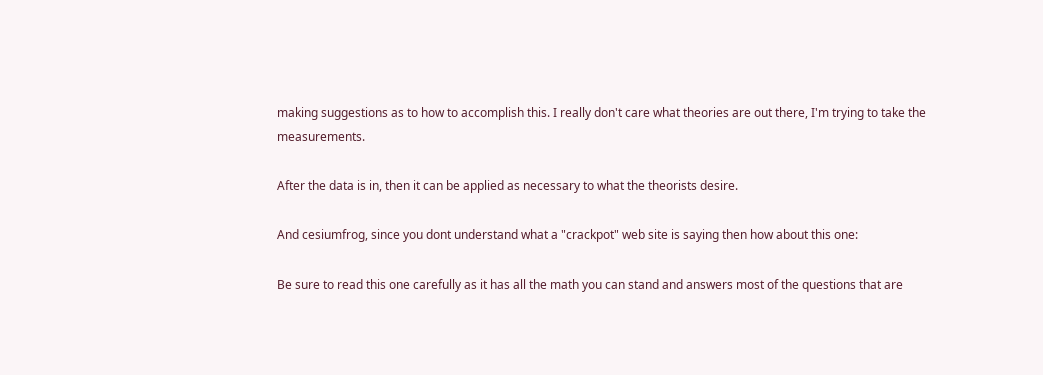making suggestions as to how to accomplish this. I really don't care what theories are out there, I'm trying to take the measurements.

After the data is in, then it can be applied as necessary to what the theorists desire.

And cesiumfrog, since you dont understand what a "crackpot" web site is saying then how about this one:

Be sure to read this one carefully as it has all the math you can stand and answers most of the questions that are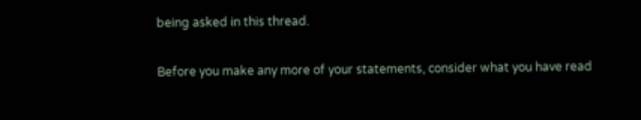being asked in this thread.

Before you make any more of your statements, consider what you have read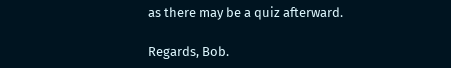as there may be a quiz afterward.

Regards, Bob.